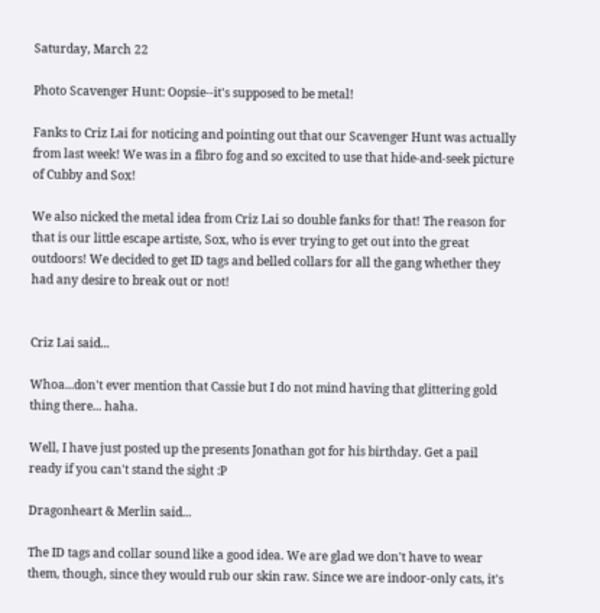Saturday, March 22

Photo Scavenger Hunt: Oopsie--it's supposed to be metal!

Fanks to Criz Lai for noticing and pointing out that our Scavenger Hunt was actually from last week! We was in a fibro fog and so excited to use that hide-and-seek picture of Cubby and Sox!

We also nicked the metal idea from Criz Lai so double fanks for that! The reason for that is our little escape artiste, Sox, who is ever trying to get out into the great outdoors! We decided to get ID tags and belled collars for all the gang whether they had any desire to break out or not!


Criz Lai said...

Whoa...don't ever mention that Cassie but I do not mind having that glittering gold thing there... haha.

Well, I have just posted up the presents Jonathan got for his birthday. Get a pail ready if you can't stand the sight :P

Dragonheart & Merlin said...

The ID tags and collar sound like a good idea. We are glad we don't have to wear them, though, since they would rub our skin raw. Since we are indoor-only cats, it's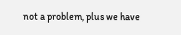not a problem, plus we have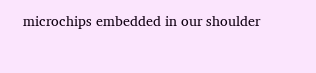microchips embedded in our shoulder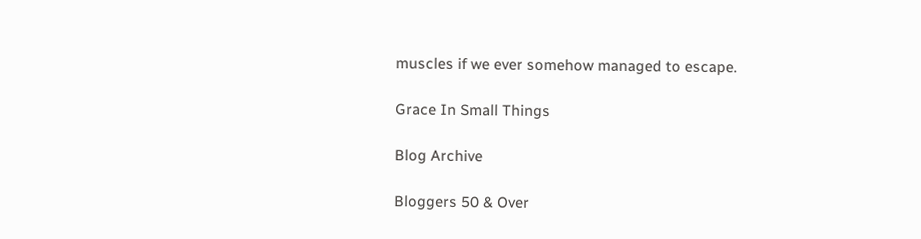muscles if we ever somehow managed to escape.

Grace In Small Things

Blog Archive

Bloggers 50 & Over